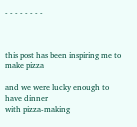- - - - - - - -



this post has been inspiring me to make pizza

and we were lucky enough to have dinner
with pizza-making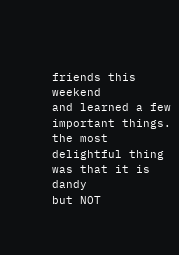friends this weekend
and learned a few important things.
the most delightful thing was that it is dandy
but NOT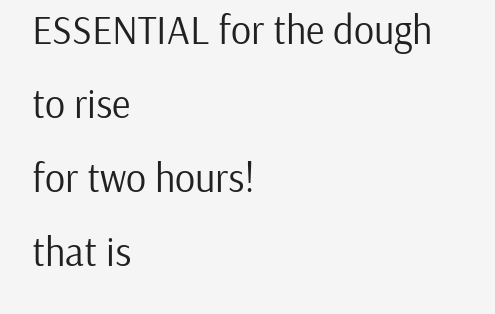ESSENTIAL for the dough to rise
for two hours!
that is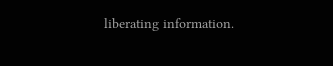liberating information.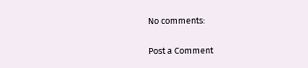No comments:

Post a Comment